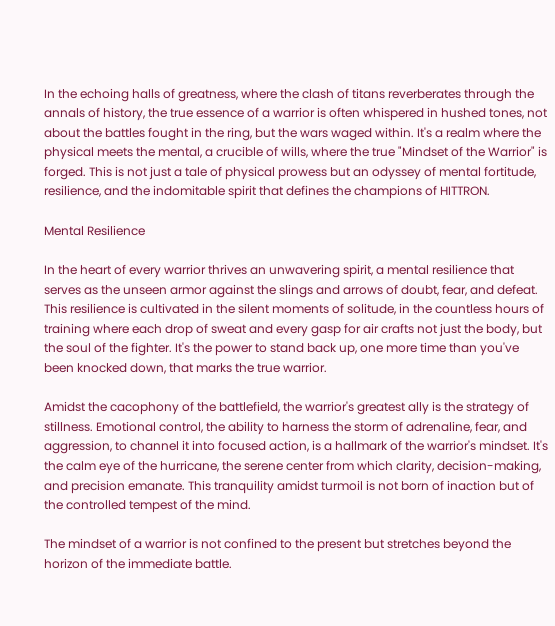In the echoing halls of greatness, where the clash of titans reverberates through the annals of history, the true essence of a warrior is often whispered in hushed tones, not about the battles fought in the ring, but the wars waged within. It's a realm where the physical meets the mental, a crucible of wills, where the true "Mindset of the Warrior" is forged. This is not just a tale of physical prowess but an odyssey of mental fortitude, resilience, and the indomitable spirit that defines the champions of HITTRON.

Mental Resilience

In the heart of every warrior thrives an unwavering spirit, a mental resilience that serves as the unseen armor against the slings and arrows of doubt, fear, and defeat. This resilience is cultivated in the silent moments of solitude, in the countless hours of training where each drop of sweat and every gasp for air crafts not just the body, but the soul of the fighter. It's the power to stand back up, one more time than you've been knocked down, that marks the true warrior.

Amidst the cacophony of the battlefield, the warrior's greatest ally is the strategy of stillness. Emotional control, the ability to harness the storm of adrenaline, fear, and aggression, to channel it into focused action, is a hallmark of the warrior's mindset. It's the calm eye of the hurricane, the serene center from which clarity, decision-making, and precision emanate. This tranquility amidst turmoil is not born of inaction but of the controlled tempest of the mind.

The mindset of a warrior is not confined to the present but stretches beyond the horizon of the immediate battle.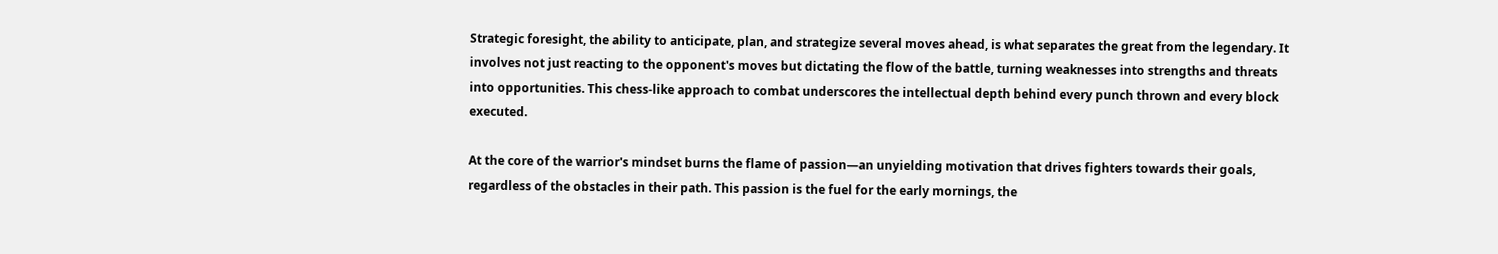Strategic foresight, the ability to anticipate, plan, and strategize several moves ahead, is what separates the great from the legendary. It involves not just reacting to the opponent's moves but dictating the flow of the battle, turning weaknesses into strengths and threats into opportunities. This chess-like approach to combat underscores the intellectual depth behind every punch thrown and every block executed.

At the core of the warrior's mindset burns the flame of passion—an unyielding motivation that drives fighters towards their goals, regardless of the obstacles in their path. This passion is the fuel for the early mornings, the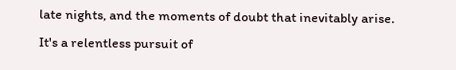late nights, and the moments of doubt that inevitably arise. It's a relentless pursuit of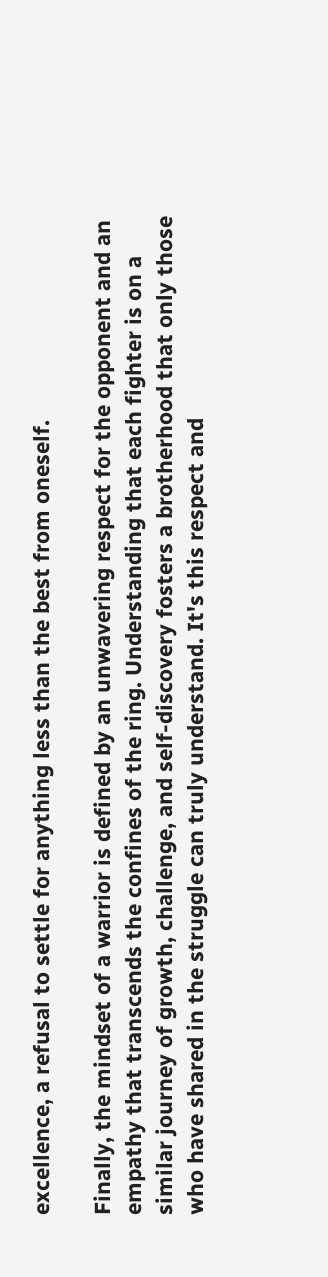excellence, a refusal to settle for anything less than the best from oneself.

Finally, the mindset of a warrior is defined by an unwavering respect for the opponent and an empathy that transcends the confines of the ring. Understanding that each fighter is on a similar journey of growth, challenge, and self-discovery fosters a brotherhood that only those who have shared in the struggle can truly understand. It's this respect and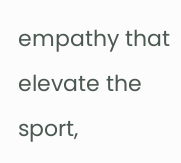empathy that elevate the sport,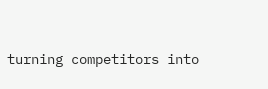turning competitors into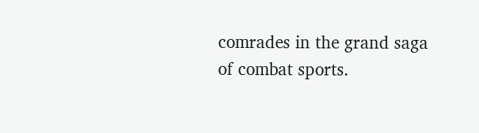comrades in the grand saga of combat sports.